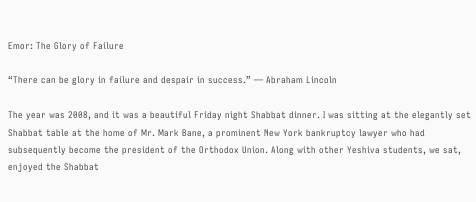Emor: The Glory of Failure

“There can be glory in failure and despair in success.” ― Abraham Lincoln

The year was 2008, and it was a beautiful Friday night Shabbat dinner. I was sitting at the elegantly set Shabbat table at the home of Mr. Mark Bane, a prominent New York bankruptcy lawyer who had subsequently become the president of the Orthodox Union. Along with other Yeshiva students, we sat, enjoyed the Shabbat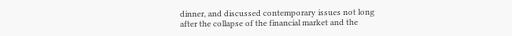dinner, and discussed contemporary issues not long after the collapse of the financial market and the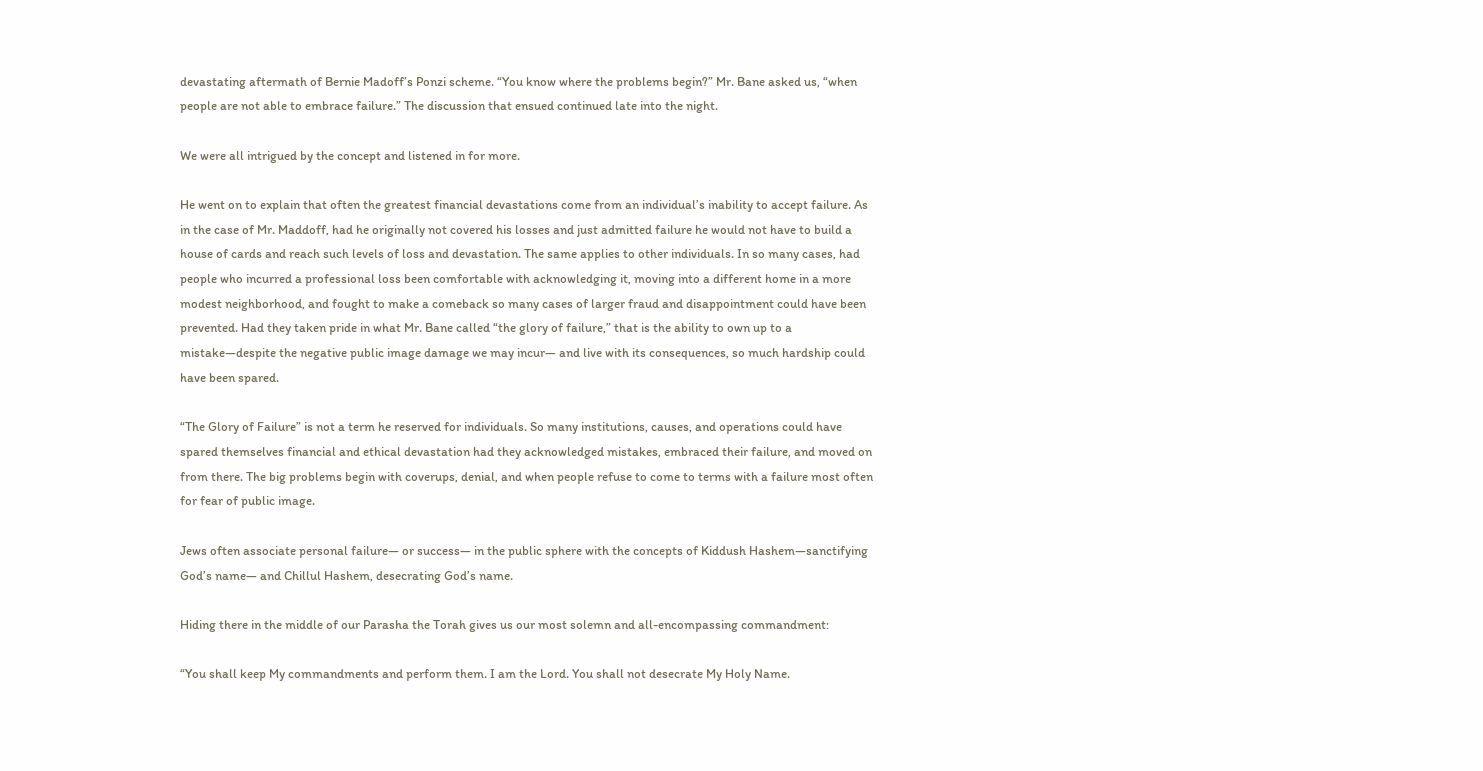devastating aftermath of Bernie Madoff’s Ponzi scheme. “You know where the problems begin?” Mr. Bane asked us, “when people are not able to embrace failure.” The discussion that ensued continued late into the night.

We were all intrigued by the concept and listened in for more.

He went on to explain that often the greatest financial devastations come from an individual’s inability to accept failure. As in the case of Mr. Maddoff, had he originally not covered his losses and just admitted failure he would not have to build a house of cards and reach such levels of loss and devastation. The same applies to other individuals. In so many cases, had people who incurred a professional loss been comfortable with acknowledging it, moving into a different home in a more modest neighborhood, and fought to make a comeback so many cases of larger fraud and disappointment could have been prevented. Had they taken pride in what Mr. Bane called “the glory of failure,” that is the ability to own up to a mistake—despite the negative public image damage we may incur— and live with its consequences, so much hardship could have been spared.

“The Glory of Failure” is not a term he reserved for individuals. So many institutions, causes, and operations could have spared themselves financial and ethical devastation had they acknowledged mistakes, embraced their failure, and moved on from there. The big problems begin with coverups, denial, and when people refuse to come to terms with a failure most often for fear of public image.

Jews often associate personal failure— or success— in the public sphere with the concepts of Kiddush Hashem—sanctifying God’s name— and Chillul Hashem, desecrating God’s name.

Hiding there in the middle of our Parasha the Torah gives us our most solemn and all-encompassing commandment:

“You shall keep My commandments and perform them. I am the Lord. You shall not desecrate My Holy Name.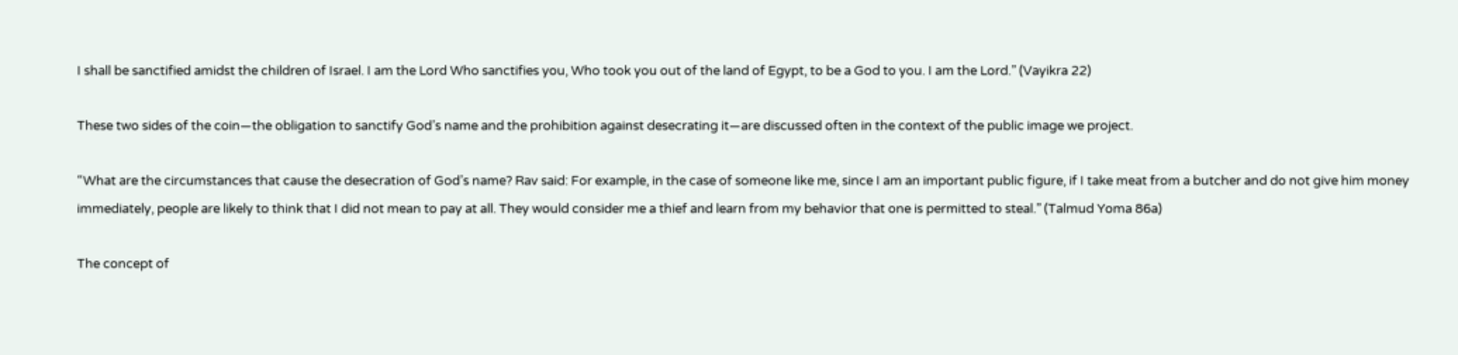I shall be sanctified amidst the children of Israel. I am the Lord Who sanctifies you, Who took you out of the land of Egypt, to be a God to you. I am the Lord.” (Vayikra 22)

These two sides of the coin—the obligation to sanctify God’s name and the prohibition against desecrating it—are discussed often in the context of the public image we project.

“What are the circumstances that cause the desecration of God’s name? Rav said: For example, in the case of someone like me, since I am an important public figure, if I take meat from a butcher and do not give him money immediately, people are likely to think that I did not mean to pay at all. They would consider me a thief and learn from my behavior that one is permitted to steal.” (Talmud Yoma 86a)

The concept of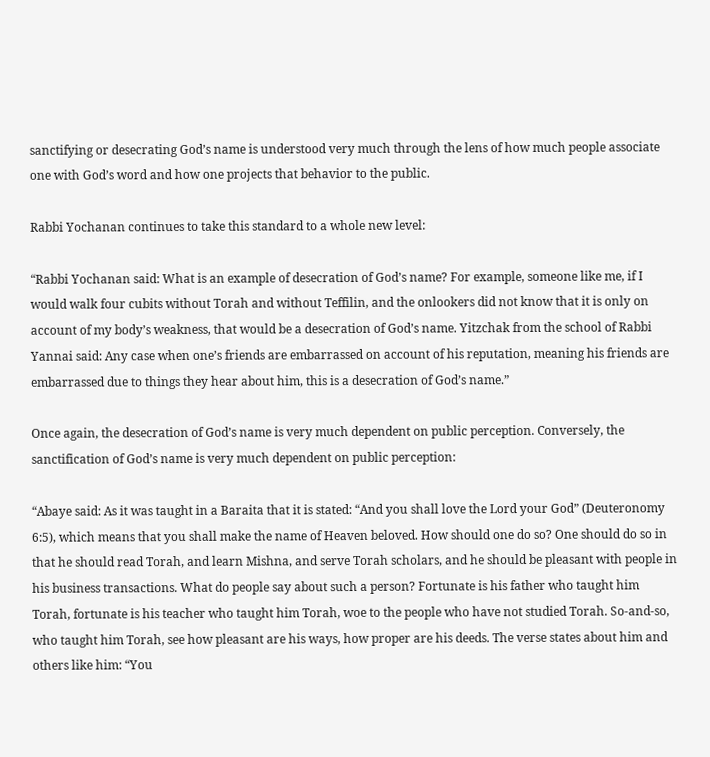sanctifying or desecrating God’s name is understood very much through the lens of how much people associate one with God’s word and how one projects that behavior to the public.

Rabbi Yochanan continues to take this standard to a whole new level:

“Rabbi Yochanan said: What is an example of desecration of God’s name? For example, someone like me, if I would walk four cubits without Torah and without Teffilin, and the onlookers did not know that it is only on account of my body’s weakness, that would be a desecration of God’s name. Yitzchak from the school of Rabbi Yannai said: Any case when one’s friends are embarrassed on account of his reputation, meaning his friends are embarrassed due to things they hear about him, this is a desecration of God’s name.”

Once again, the desecration of God’s name is very much dependent on public perception. Conversely, the sanctification of God’s name is very much dependent on public perception:

“Abaye said: As it was taught in a Baraita that it is stated: “And you shall love the Lord your God” (Deuteronomy 6:5), which means that you shall make the name of Heaven beloved. How should one do so? One should do so in that he should read Torah, and learn Mishna, and serve Torah scholars, and he should be pleasant with people in his business transactions. What do people say about such a person? Fortunate is his father who taught him Torah, fortunate is his teacher who taught him Torah, woe to the people who have not studied Torah. So-and-so, who taught him Torah, see how pleasant are his ways, how proper are his deeds. The verse states about him and others like him: “You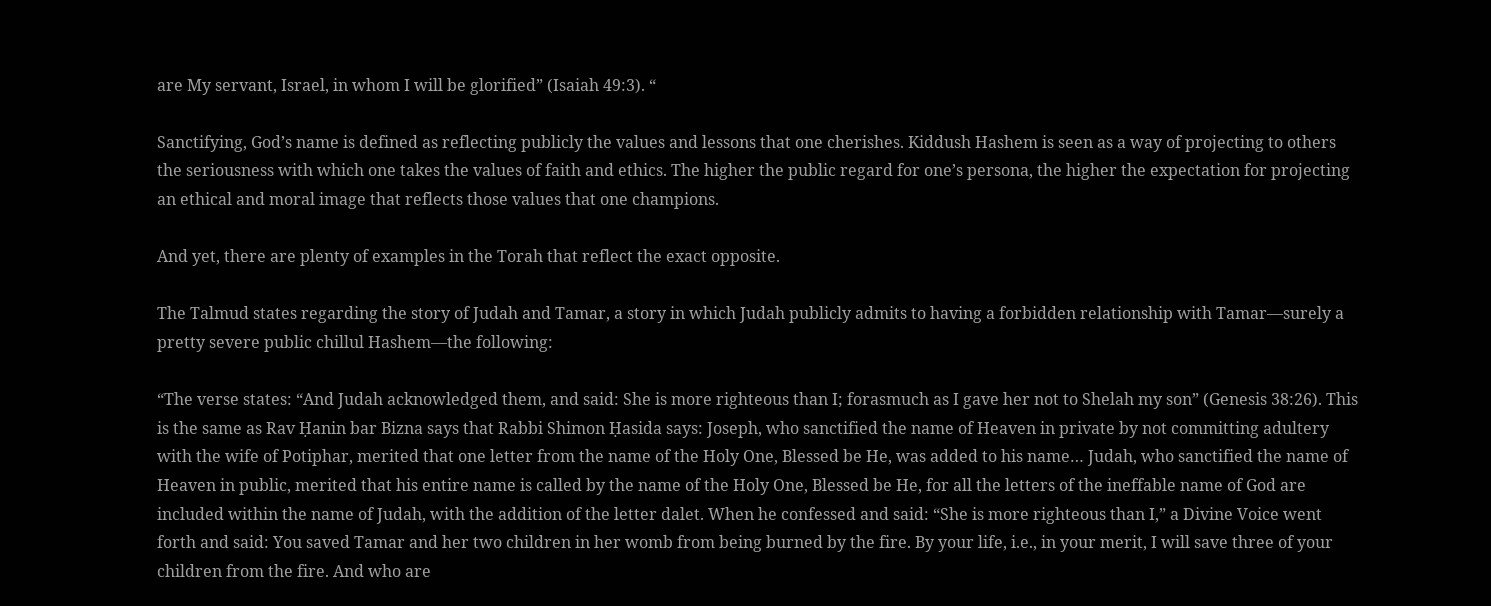are My servant, Israel, in whom I will be glorified” (Isaiah 49:3). “

Sanctifying, God’s name is defined as reflecting publicly the values and lessons that one cherishes. Kiddush Hashem is seen as a way of projecting to others the seriousness with which one takes the values of faith and ethics. The higher the public regard for one’s persona, the higher the expectation for projecting an ethical and moral image that reflects those values that one champions.

And yet, there are plenty of examples in the Torah that reflect the exact opposite.

The Talmud states regarding the story of Judah and Tamar, a story in which Judah publicly admits to having a forbidden relationship with Tamar—surely a pretty severe public chillul Hashem—the following:

“The verse states: “And Judah acknowledged them, and said: She is more righteous than I; forasmuch as I gave her not to Shelah my son” (Genesis 38:26). This is the same as Rav Ḥanin bar Bizna says that Rabbi Shimon Ḥasida says: Joseph, who sanctified the name of Heaven in private by not committing adultery with the wife of Potiphar, merited that one letter from the name of the Holy One, Blessed be He, was added to his name… Judah, who sanctified the name of Heaven in public, merited that his entire name is called by the name of the Holy One, Blessed be He, for all the letters of the ineffable name of God are included within the name of Judah, with the addition of the letter dalet. When he confessed and said: “She is more righteous than I,” a Divine Voice went forth and said: You saved Tamar and her two children in her womb from being burned by the fire. By your life, i.e., in your merit, I will save three of your children from the fire. And who are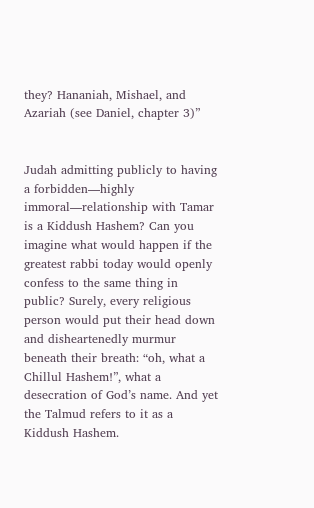they? Hananiah, Mishael, and Azariah (see Daniel, chapter 3)”


Judah admitting publicly to having a forbidden—highly immoral—relationship with Tamar is a Kiddush Hashem? Can you imagine what would happen if the greatest rabbi today would openly confess to the same thing in public? Surely, every religious person would put their head down and disheartenedly murmur beneath their breath: “oh, what a Chillul Hashem!”, what a desecration of God’s name. And yet the Talmud refers to it as a Kiddush Hashem.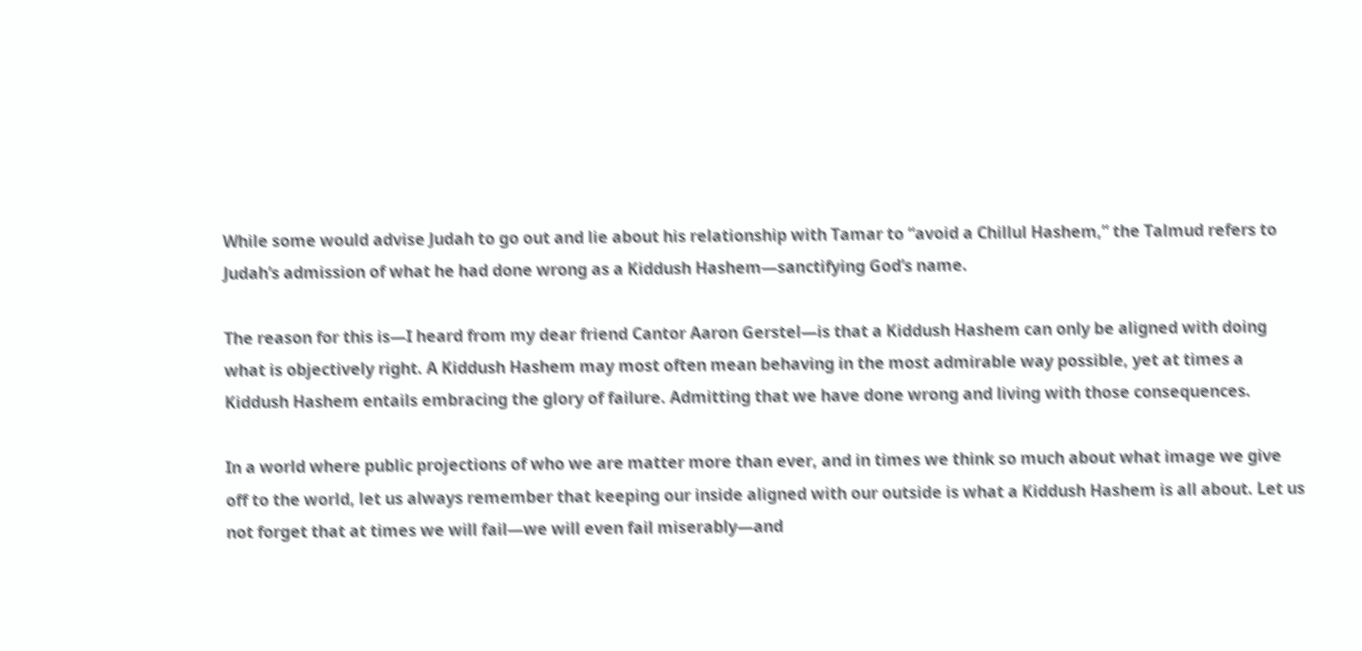While some would advise Judah to go out and lie about his relationship with Tamar to “avoid a Chillul Hashem,” the Talmud refers to Judah’s admission of what he had done wrong as a Kiddush Hashem—sanctifying God’s name.

The reason for this is—I heard from my dear friend Cantor Aaron Gerstel—is that a Kiddush Hashem can only be aligned with doing what is objectively right. A Kiddush Hashem may most often mean behaving in the most admirable way possible, yet at times a Kiddush Hashem entails embracing the glory of failure. Admitting that we have done wrong and living with those consequences.

In a world where public projections of who we are matter more than ever, and in times we think so much about what image we give off to the world, let us always remember that keeping our inside aligned with our outside is what a Kiddush Hashem is all about. Let us not forget that at times we will fail—we will even fail miserably—and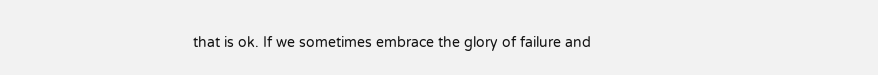that is ok. If we sometimes embrace the glory of failure and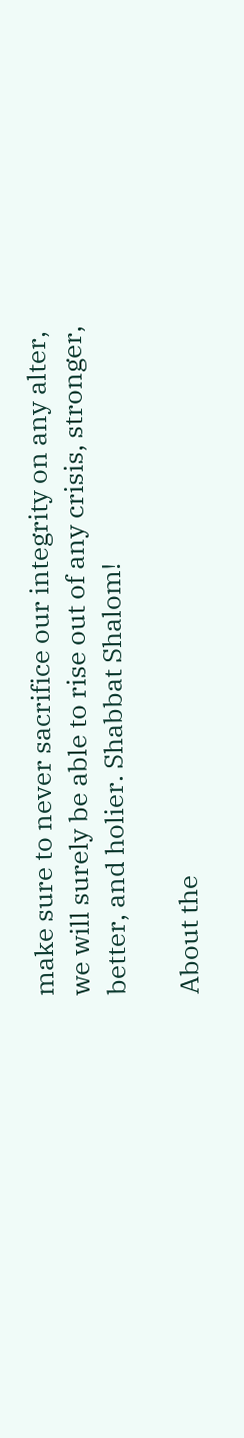make sure to never sacrifice our integrity on any alter, we will surely be able to rise out of any crisis, stronger, better, and holier. Shabbat Shalom!

About the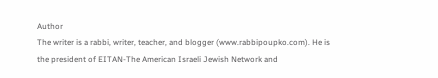Author
The writer is a rabbi, writer, teacher, and blogger (www.rabbipoupko.com). He is the president of EITAN-The American Israeli Jewish Network and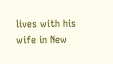lives with his wife in New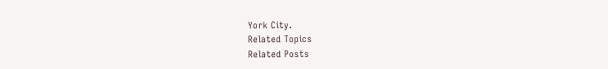York City.
Related Topics
Related Posts